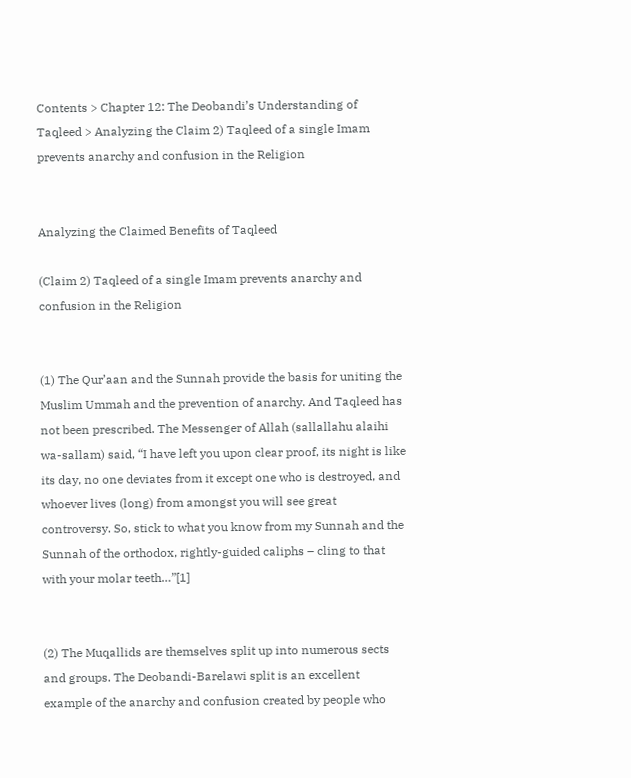Contents > Chapter 12: The Deobandi’s Understanding of Taqleed > Analyzing the Claim 2) Taqleed of a single Imam prevents anarchy and confusion in the Religion


Analyzing the Claimed Benefits of Taqleed

(Claim 2) Taqleed of a single Imam prevents anarchy and confusion in the Religion


(1) The Qur’aan and the Sunnah provide the basis for uniting the Muslim Ummah and the prevention of anarchy. And Taqleed has not been prescribed. The Messenger of Allah (sallallahu alaihi wa-sallam) said, “I have left you upon clear proof, its night is like its day, no one deviates from it except one who is destroyed, and whoever lives (long) from amongst you will see great controversy. So, stick to what you know from my Sunnah and the Sunnah of the orthodox, rightly-guided caliphs – cling to that with your molar teeth…”[1]


(2) The Muqallids are themselves split up into numerous sects and groups. The Deobandi-Barelawi split is an excellent example of the anarchy and confusion created by people who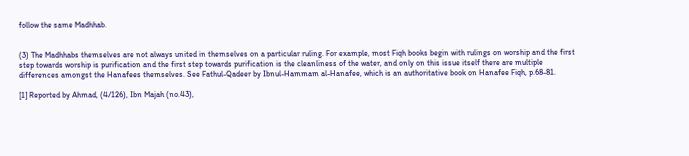follow the same Madhhab.


(3) The Madhhabs themselves are not always united in themselves on a particular ruling. For example, most Fiqh books begin with rulings on worship and the first step towards worship is purification and the first step towards purification is the cleanliness of the water, and only on this issue itself there are multiple differences amongst the Hanafees themselves. See Fathul-Qadeer by Ibnul-Hammam al-Hanafee, which is an authoritative book on Hanafee Fiqh, p.68-81.

[1] Reported by Ahmad, (4/126), Ibn Majah (no.43),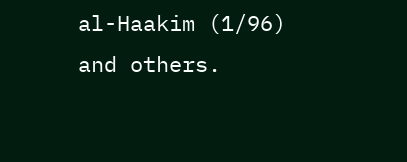al-Haakim (1/96) and others.